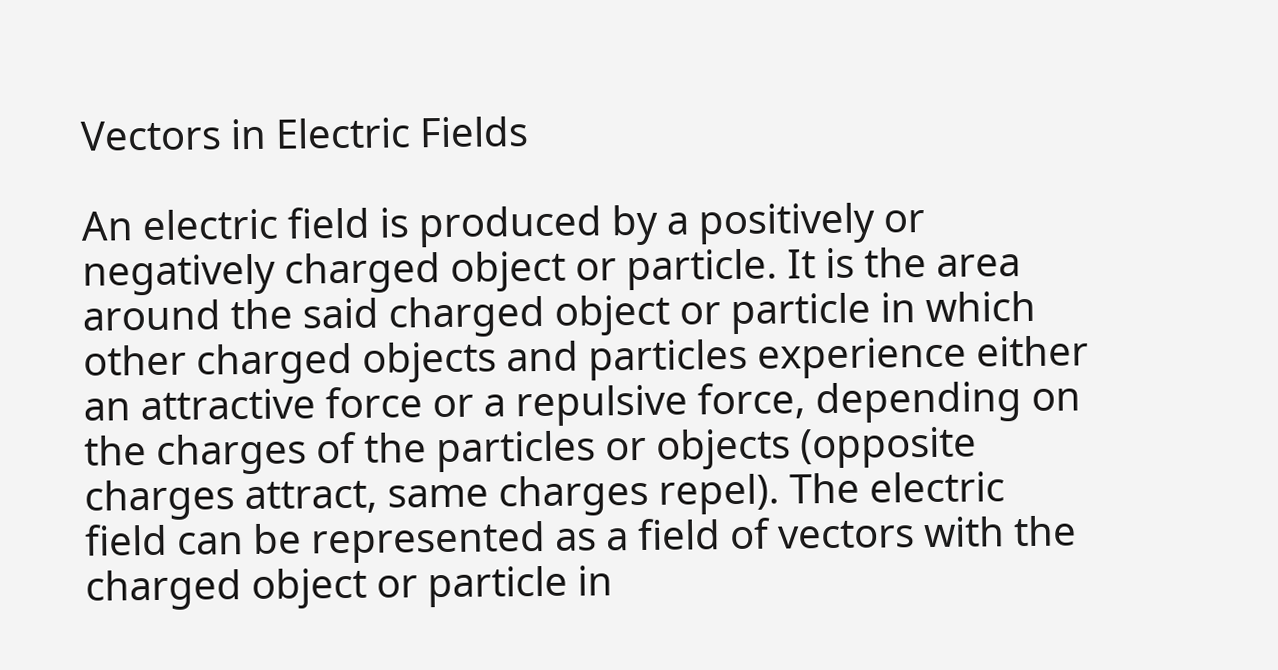Vectors in Electric Fields

An electric field is produced by a positively or negatively charged object or particle. It is the area around the said charged object or particle in which other charged objects and particles experience either an attractive force or a repulsive force, depending on the charges of the particles or objects (opposite charges attract, same charges repel). The electric field can be represented as a field of vectors with the charged object or particle in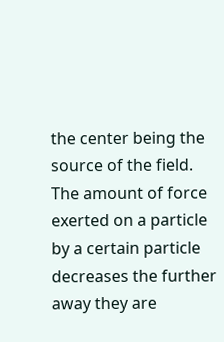the center being the source of the field. The amount of force exerted on a particle by a certain particle decreases the further away they are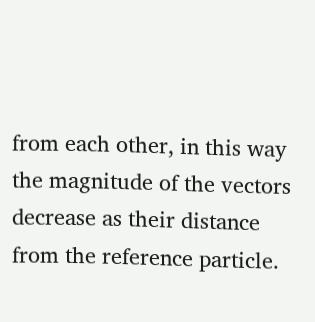from each other, in this way the magnitude of the vectors decrease as their distance from the reference particle.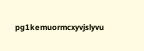pg1kemuormcxyvjslyvu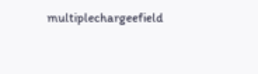multiplechargeefield